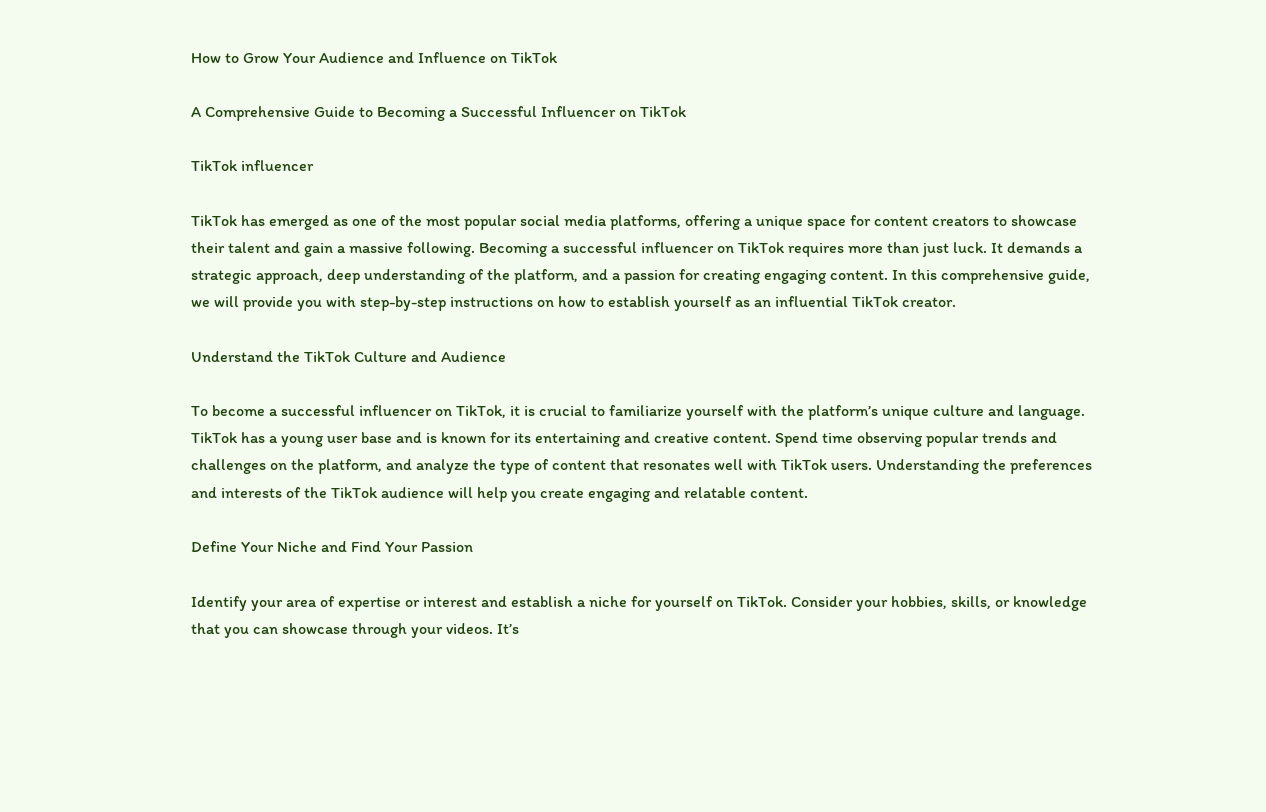How to Grow Your Audience and Influence on TikTok

A Comprehensive Guide to Becoming a Successful Influencer on TikTok

TikTok influencer

TikTok has emerged as one of the most popular social media platforms, offering a unique space for content creators to showcase their talent and gain a massive following. Becoming a successful influencer on TikTok requires more than just luck. It demands a strategic approach, deep understanding of the platform, and a passion for creating engaging content. In this comprehensive guide, we will provide you with step-by-step instructions on how to establish yourself as an influential TikTok creator.

Understand the TikTok Culture and Audience

To become a successful influencer on TikTok, it is crucial to familiarize yourself with the platform’s unique culture and language. TikTok has a young user base and is known for its entertaining and creative content. Spend time observing popular trends and challenges on the platform, and analyze the type of content that resonates well with TikTok users. Understanding the preferences and interests of the TikTok audience will help you create engaging and relatable content.

Define Your Niche and Find Your Passion

Identify your area of expertise or interest and establish a niche for yourself on TikTok. Consider your hobbies, skills, or knowledge that you can showcase through your videos. It’s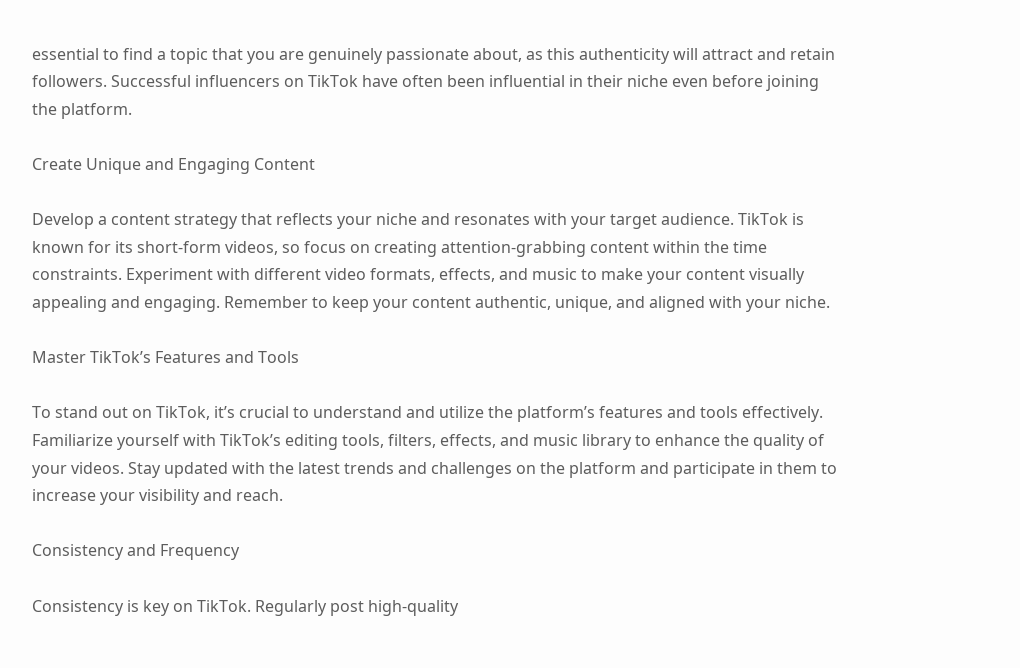essential to find a topic that you are genuinely passionate about, as this authenticity will attract and retain followers. Successful influencers on TikTok have often been influential in their niche even before joining the platform.

Create Unique and Engaging Content

Develop a content strategy that reflects your niche and resonates with your target audience. TikTok is known for its short-form videos, so focus on creating attention-grabbing content within the time constraints. Experiment with different video formats, effects, and music to make your content visually appealing and engaging. Remember to keep your content authentic, unique, and aligned with your niche.

Master TikTok’s Features and Tools

To stand out on TikTok, it’s crucial to understand and utilize the platform’s features and tools effectively. Familiarize yourself with TikTok’s editing tools, filters, effects, and music library to enhance the quality of your videos. Stay updated with the latest trends and challenges on the platform and participate in them to increase your visibility and reach.

Consistency and Frequency

Consistency is key on TikTok. Regularly post high-quality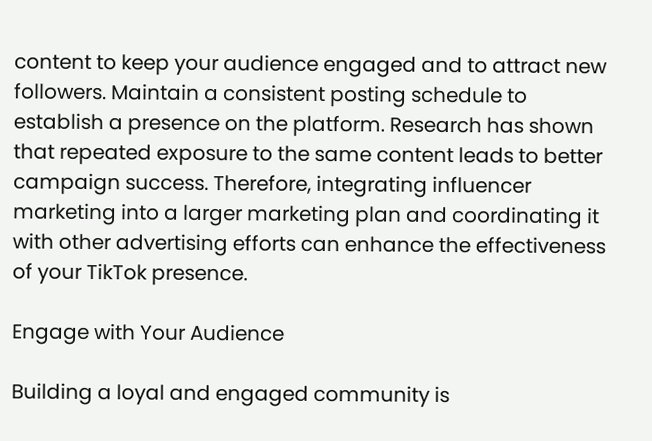content to keep your audience engaged and to attract new followers. Maintain a consistent posting schedule to establish a presence on the platform. Research has shown that repeated exposure to the same content leads to better campaign success. Therefore, integrating influencer marketing into a larger marketing plan and coordinating it with other advertising efforts can enhance the effectiveness of your TikTok presence.

Engage with Your Audience

Building a loyal and engaged community is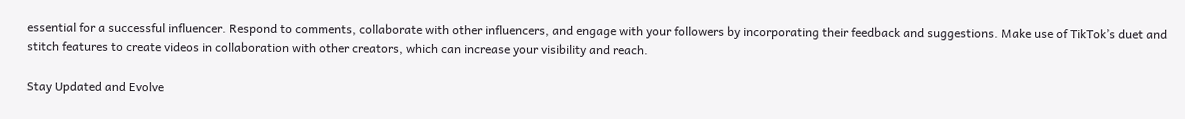essential for a successful influencer. Respond to comments, collaborate with other influencers, and engage with your followers by incorporating their feedback and suggestions. Make use of TikTok’s duet and stitch features to create videos in collaboration with other creators, which can increase your visibility and reach.

Stay Updated and Evolve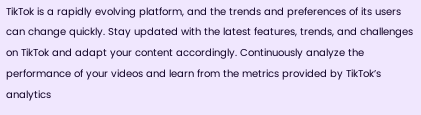TikTok is a rapidly evolving platform, and the trends and preferences of its users can change quickly. Stay updated with the latest features, trends, and challenges on TikTok and adapt your content accordingly. Continuously analyze the performance of your videos and learn from the metrics provided by TikTok’s analytics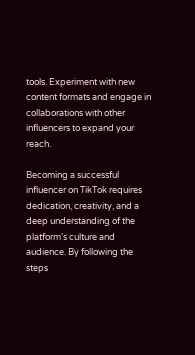tools. Experiment with new content formats and engage in collaborations with other influencers to expand your reach.

Becoming a successful influencer on TikTok requires dedication, creativity, and a deep understanding of the platform’s culture and audience. By following the steps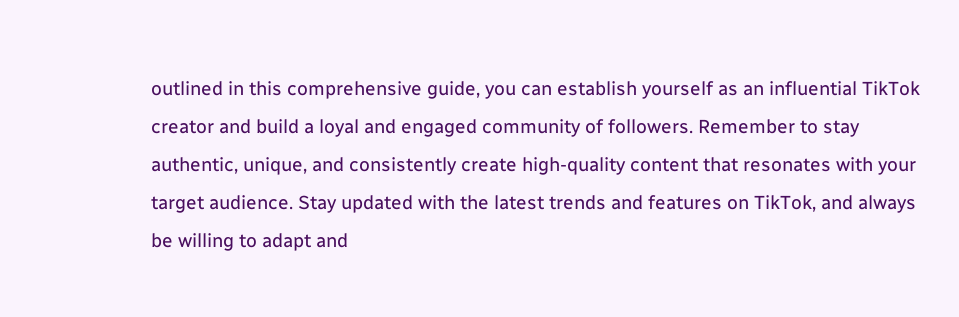outlined in this comprehensive guide, you can establish yourself as an influential TikTok creator and build a loyal and engaged community of followers. Remember to stay authentic, unique, and consistently create high-quality content that resonates with your target audience. Stay updated with the latest trends and features on TikTok, and always be willing to adapt and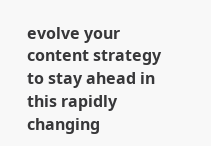evolve your content strategy to stay ahead in this rapidly changing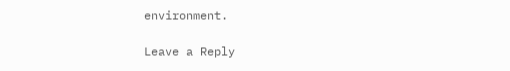environment.

Leave a Reply